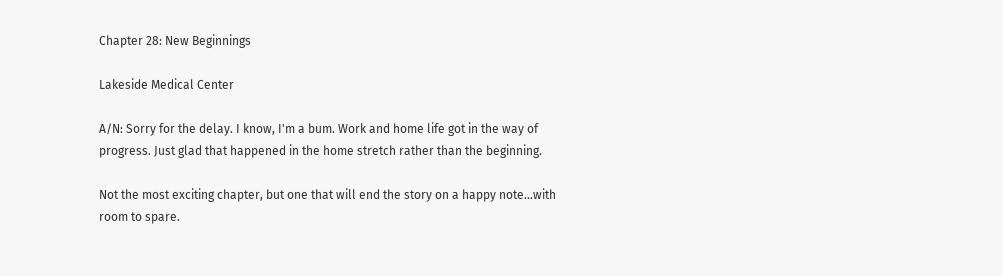Chapter 28: New Beginnings

Lakeside Medical Center

A/N: Sorry for the delay. I know, I'm a bum. Work and home life got in the way of progress. Just glad that happened in the home stretch rather than the beginning.

Not the most exciting chapter, but one that will end the story on a happy note...with room to spare.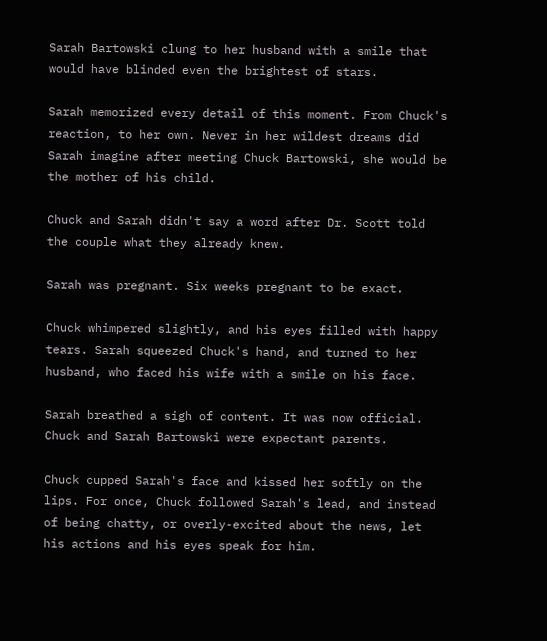Sarah Bartowski clung to her husband with a smile that would have blinded even the brightest of stars.

Sarah memorized every detail of this moment. From Chuck's reaction, to her own. Never in her wildest dreams did Sarah imagine after meeting Chuck Bartowski, she would be the mother of his child.

Chuck and Sarah didn't say a word after Dr. Scott told the couple what they already knew.

Sarah was pregnant. Six weeks pregnant to be exact.

Chuck whimpered slightly, and his eyes filled with happy tears. Sarah squeezed Chuck's hand, and turned to her husband, who faced his wife with a smile on his face.

Sarah breathed a sigh of content. It was now official. Chuck and Sarah Bartowski were expectant parents.

Chuck cupped Sarah's face and kissed her softly on the lips. For once, Chuck followed Sarah's lead, and instead of being chatty, or overly-excited about the news, let his actions and his eyes speak for him.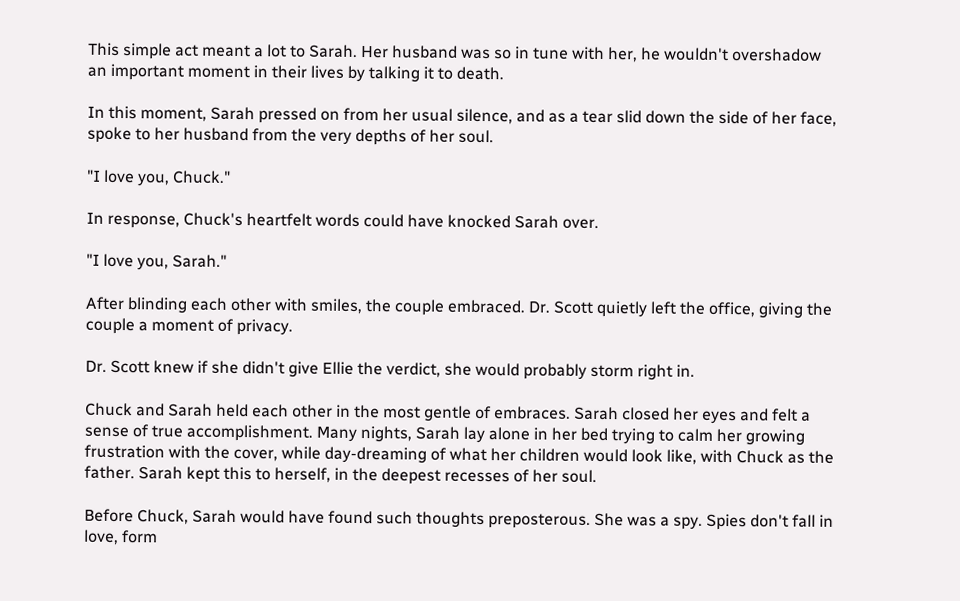This simple act meant a lot to Sarah. Her husband was so in tune with her, he wouldn't overshadow an important moment in their lives by talking it to death.

In this moment, Sarah pressed on from her usual silence, and as a tear slid down the side of her face, spoke to her husband from the very depths of her soul.

"I love you, Chuck."

In response, Chuck's heartfelt words could have knocked Sarah over.

"I love you, Sarah."

After blinding each other with smiles, the couple embraced. Dr. Scott quietly left the office, giving the couple a moment of privacy.

Dr. Scott knew if she didn't give Ellie the verdict, she would probably storm right in.

Chuck and Sarah held each other in the most gentle of embraces. Sarah closed her eyes and felt a sense of true accomplishment. Many nights, Sarah lay alone in her bed trying to calm her growing frustration with the cover, while day-dreaming of what her children would look like, with Chuck as the father. Sarah kept this to herself, in the deepest recesses of her soul.

Before Chuck, Sarah would have found such thoughts preposterous. She was a spy. Spies don't fall in love, form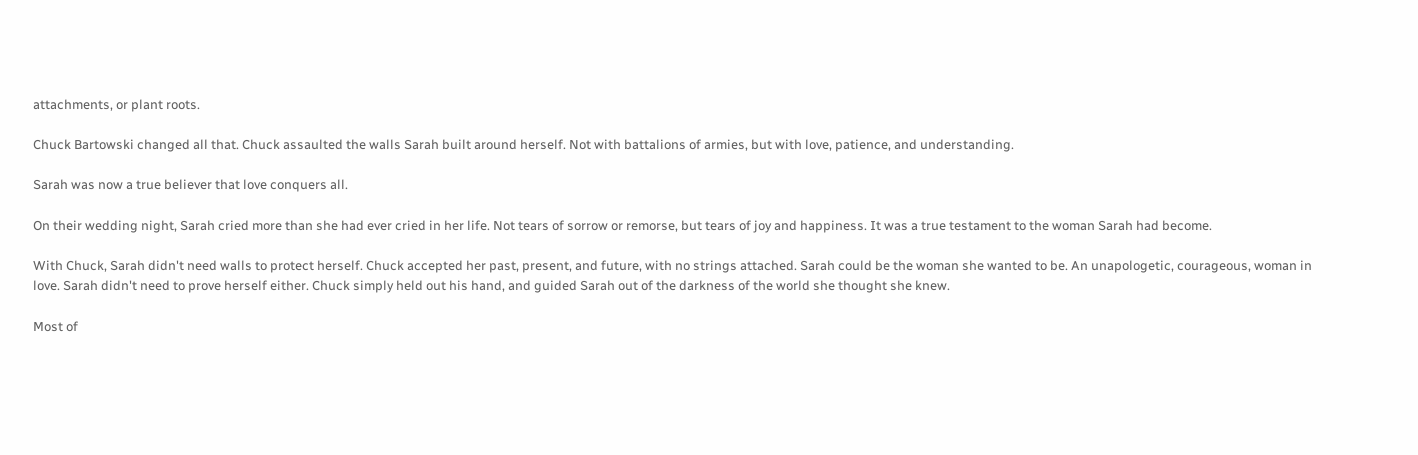attachments, or plant roots.

Chuck Bartowski changed all that. Chuck assaulted the walls Sarah built around herself. Not with battalions of armies, but with love, patience, and understanding.

Sarah was now a true believer that love conquers all.

On their wedding night, Sarah cried more than she had ever cried in her life. Not tears of sorrow or remorse, but tears of joy and happiness. It was a true testament to the woman Sarah had become.

With Chuck, Sarah didn't need walls to protect herself. Chuck accepted her past, present, and future, with no strings attached. Sarah could be the woman she wanted to be. An unapologetic, courageous, woman in love. Sarah didn't need to prove herself either. Chuck simply held out his hand, and guided Sarah out of the darkness of the world she thought she knew.

Most of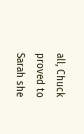all, Chuck proved to Sarah she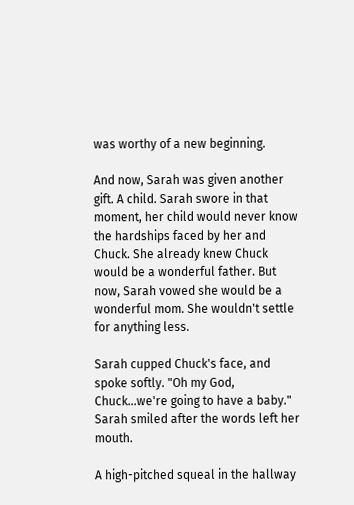was worthy of a new beginning.

And now, Sarah was given another gift. A child. Sarah swore in that moment, her child would never know the hardships faced by her and Chuck. She already knew Chuck would be a wonderful father. But now, Sarah vowed she would be a wonderful mom. She wouldn't settle for anything less.

Sarah cupped Chuck's face, and spoke softly. "Oh my God, Chuck...we're going to have a baby." Sarah smiled after the words left her mouth.

A high-pitched squeal in the hallway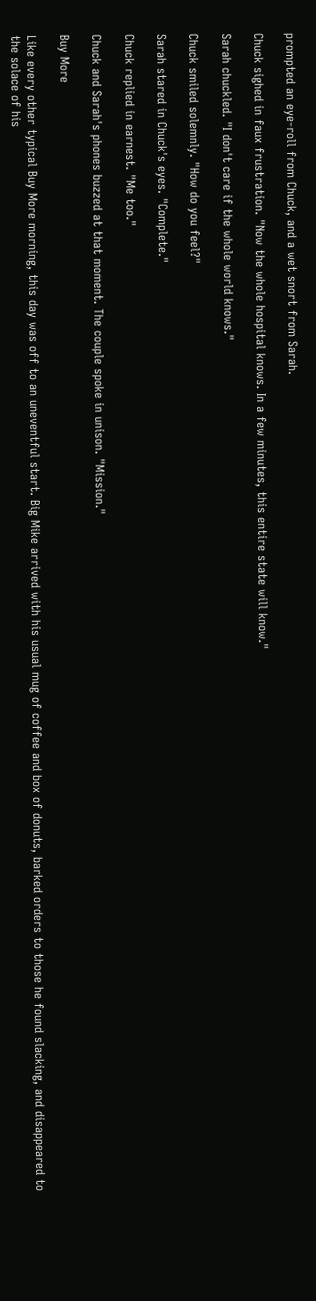prompted an eye-roll from Chuck, and a wet snort from Sarah.

Chuck sighed in faux frustration. "Now the whole hospital knows. In a few minutes, this entire state will know."

Sarah chuckled. "I don't care if the whole world knows."

Chuck smiled solemnly. "How do you feel?"

Sarah stared in Chuck's eyes. "Complete."

Chuck replied in earnest. "Me too."

Chuck and Sarah's phones buzzed at that moment. The couple spoke in unison. "Mission."

Buy More

Like every other typical Buy More morning, this day was off to an uneventful start. Big Mike arrived with his usual mug of coffee and box of donuts, barked orders to those he found slacking, and disappeared to the solace of his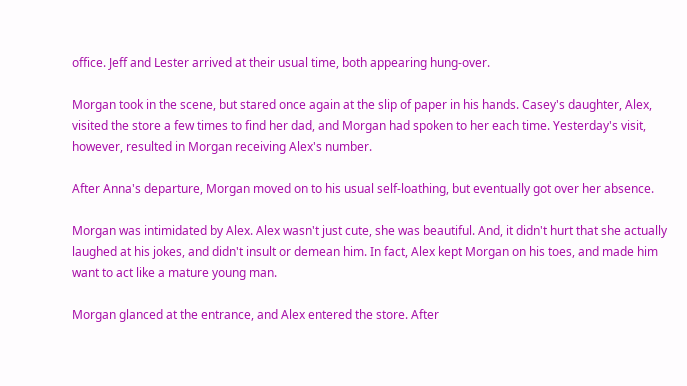office. Jeff and Lester arrived at their usual time, both appearing hung-over.

Morgan took in the scene, but stared once again at the slip of paper in his hands. Casey's daughter, Alex, visited the store a few times to find her dad, and Morgan had spoken to her each time. Yesterday's visit, however, resulted in Morgan receiving Alex's number.

After Anna's departure, Morgan moved on to his usual self-loathing, but eventually got over her absence.

Morgan was intimidated by Alex. Alex wasn't just cute, she was beautiful. And, it didn't hurt that she actually laughed at his jokes, and didn't insult or demean him. In fact, Alex kept Morgan on his toes, and made him want to act like a mature young man.

Morgan glanced at the entrance, and Alex entered the store. After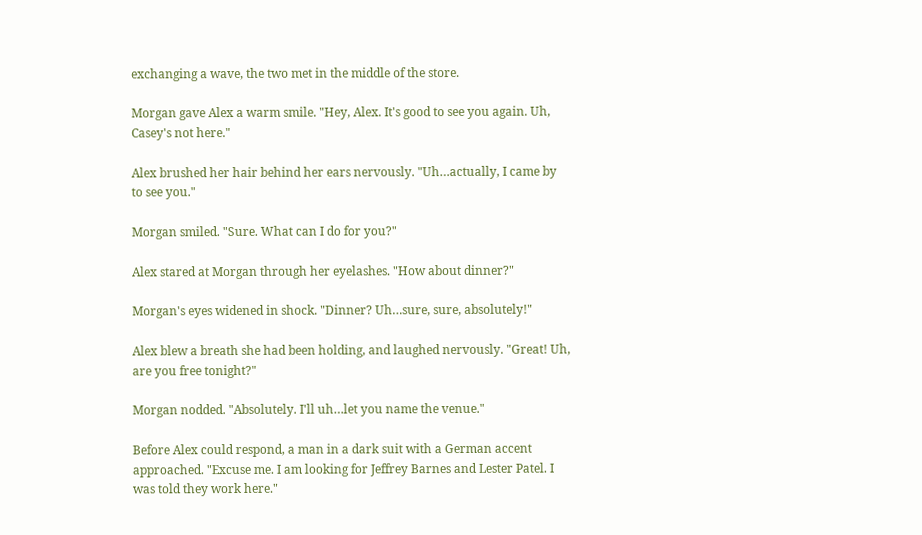exchanging a wave, the two met in the middle of the store.

Morgan gave Alex a warm smile. "Hey, Alex. It's good to see you again. Uh, Casey's not here."

Alex brushed her hair behind her ears nervously. "Uh…actually, I came by to see you."

Morgan smiled. "Sure. What can I do for you?"

Alex stared at Morgan through her eyelashes. "How about dinner?"

Morgan's eyes widened in shock. "Dinner? Uh…sure, sure, absolutely!"

Alex blew a breath she had been holding, and laughed nervously. "Great! Uh, are you free tonight?"

Morgan nodded. "Absolutely. I'll uh…let you name the venue."

Before Alex could respond, a man in a dark suit with a German accent approached. "Excuse me. I am looking for Jeffrey Barnes and Lester Patel. I was told they work here."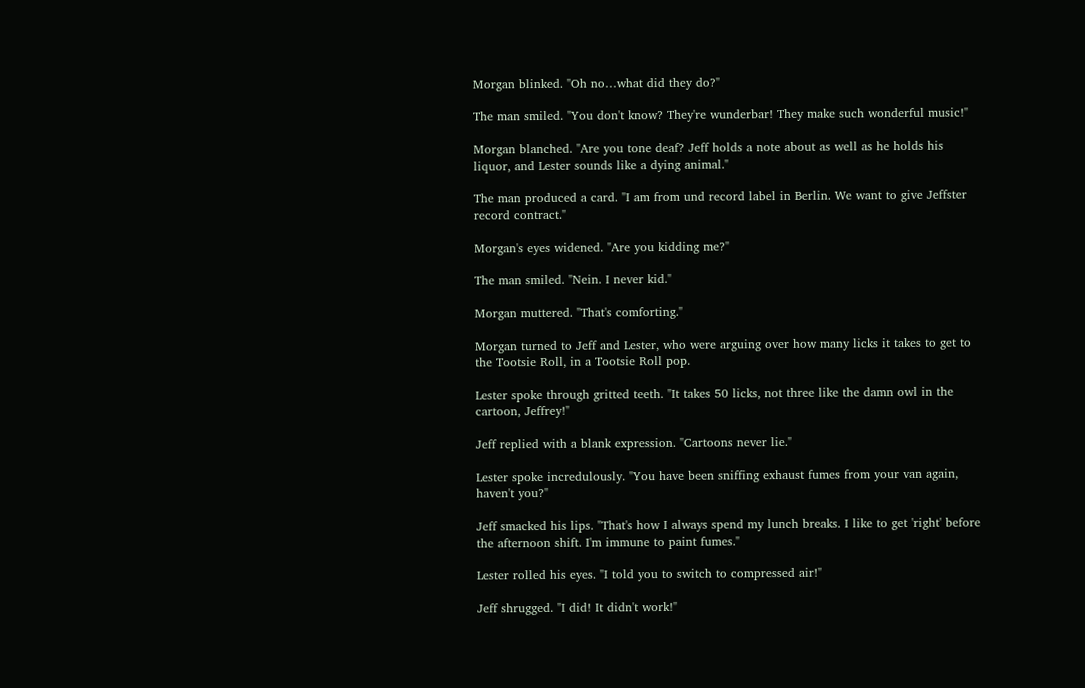Morgan blinked. "Oh no…what did they do?"

The man smiled. "You don't know? They're wunderbar! They make such wonderful music!"

Morgan blanched. "Are you tone deaf? Jeff holds a note about as well as he holds his liquor, and Lester sounds like a dying animal."

The man produced a card. "I am from und record label in Berlin. We want to give Jeffster record contract."

Morgan's eyes widened. "Are you kidding me?"

The man smiled. "Nein. I never kid."

Morgan muttered. "That's comforting."

Morgan turned to Jeff and Lester, who were arguing over how many licks it takes to get to the Tootsie Roll, in a Tootsie Roll pop.

Lester spoke through gritted teeth. "It takes 50 licks, not three like the damn owl in the cartoon, Jeffrey!"

Jeff replied with a blank expression. "Cartoons never lie."

Lester spoke incredulously. "You have been sniffing exhaust fumes from your van again, haven't you?"

Jeff smacked his lips. "That's how I always spend my lunch breaks. I like to get 'right' before the afternoon shift. I'm immune to paint fumes."

Lester rolled his eyes. "I told you to switch to compressed air!"

Jeff shrugged. "I did! It didn't work!"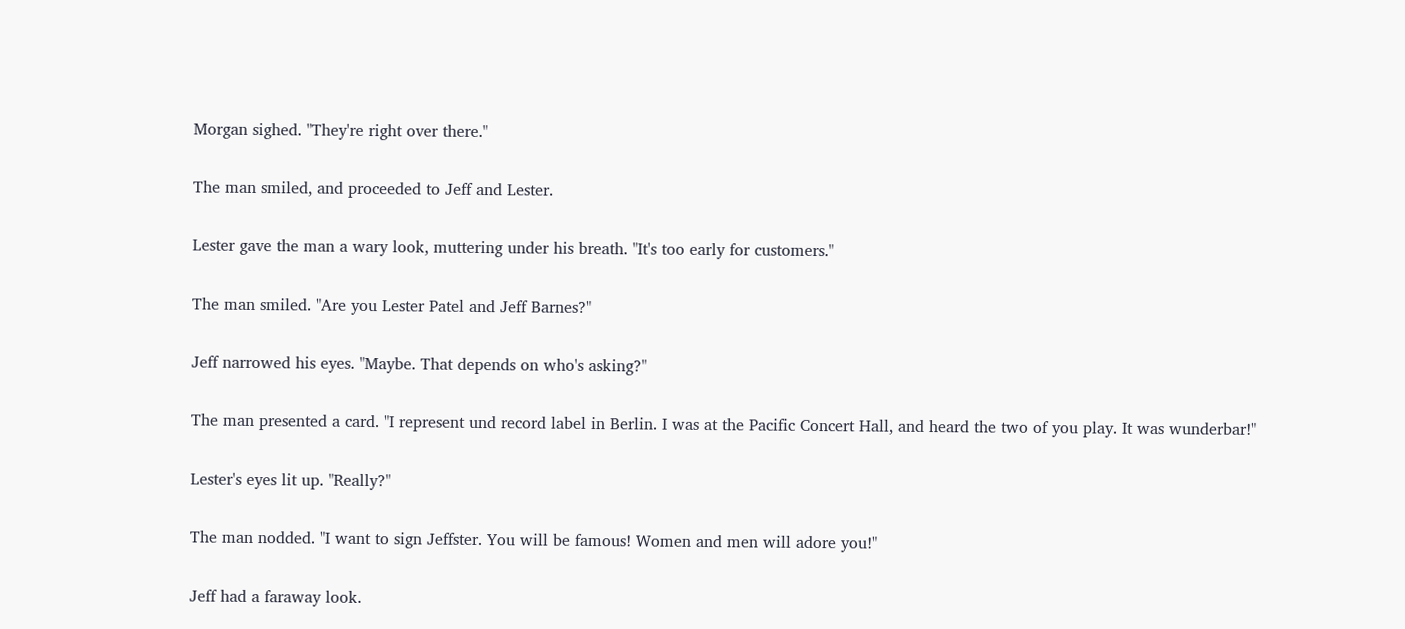Morgan sighed. "They're right over there."

The man smiled, and proceeded to Jeff and Lester.

Lester gave the man a wary look, muttering under his breath. "It's too early for customers."

The man smiled. "Are you Lester Patel and Jeff Barnes?"

Jeff narrowed his eyes. "Maybe. That depends on who's asking?"

The man presented a card. "I represent und record label in Berlin. I was at the Pacific Concert Hall, and heard the two of you play. It was wunderbar!"

Lester's eyes lit up. "Really?"

The man nodded. "I want to sign Jeffster. You will be famous! Women and men will adore you!"

Jeff had a faraway look.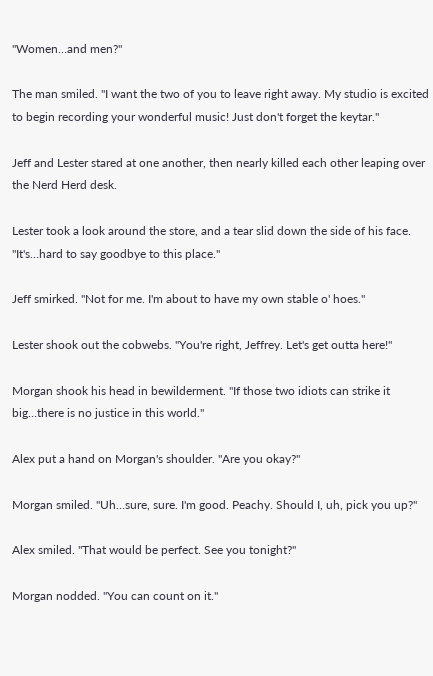"Women…and men?"

The man smiled. "I want the two of you to leave right away. My studio is excited to begin recording your wonderful music! Just don't forget the keytar."

Jeff and Lester stared at one another, then nearly killed each other leaping over the Nerd Herd desk.

Lester took a look around the store, and a tear slid down the side of his face. "It's…hard to say goodbye to this place."

Jeff smirked. "Not for me. I'm about to have my own stable o' hoes."

Lester shook out the cobwebs. "You're right, Jeffrey. Let's get outta here!"

Morgan shook his head in bewilderment. "If those two idiots can strike it big…there is no justice in this world."

Alex put a hand on Morgan's shoulder. "Are you okay?"

Morgan smiled. "Uh…sure, sure. I'm good. Peachy. Should I, uh, pick you up?"

Alex smiled. "That would be perfect. See you tonight?"

Morgan nodded. "You can count on it."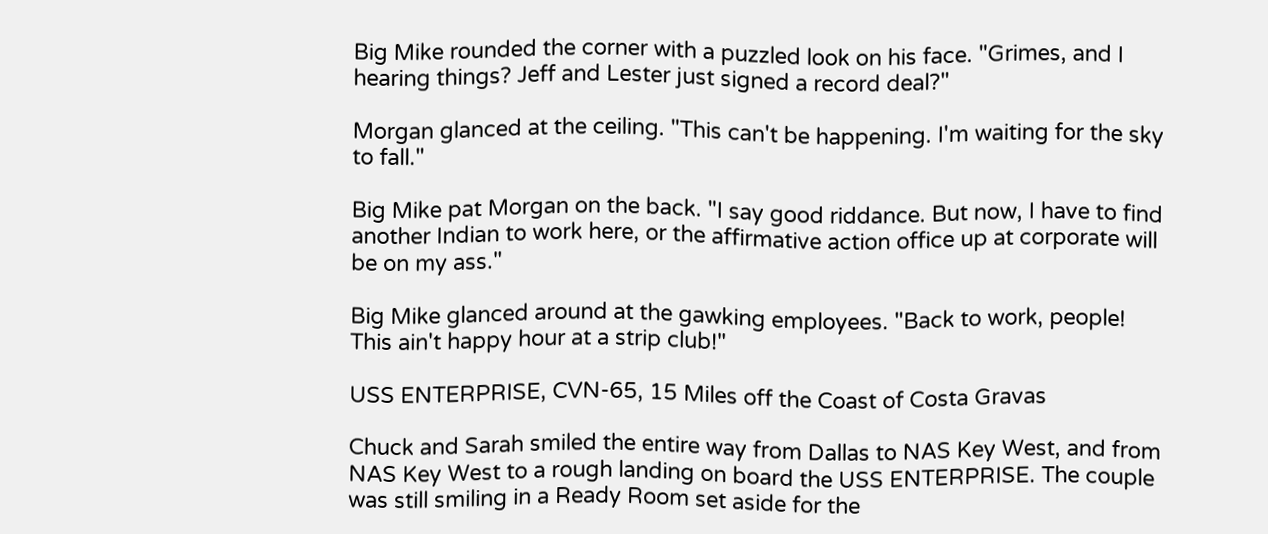Big Mike rounded the corner with a puzzled look on his face. "Grimes, and I hearing things? Jeff and Lester just signed a record deal?"

Morgan glanced at the ceiling. "This can't be happening. I'm waiting for the sky to fall."

Big Mike pat Morgan on the back. "I say good riddance. But now, I have to find another Indian to work here, or the affirmative action office up at corporate will be on my ass."

Big Mike glanced around at the gawking employees. "Back to work, people! This ain't happy hour at a strip club!"

USS ENTERPRISE, CVN-65, 15 Miles off the Coast of Costa Gravas

Chuck and Sarah smiled the entire way from Dallas to NAS Key West, and from NAS Key West to a rough landing on board the USS ENTERPRISE. The couple was still smiling in a Ready Room set aside for the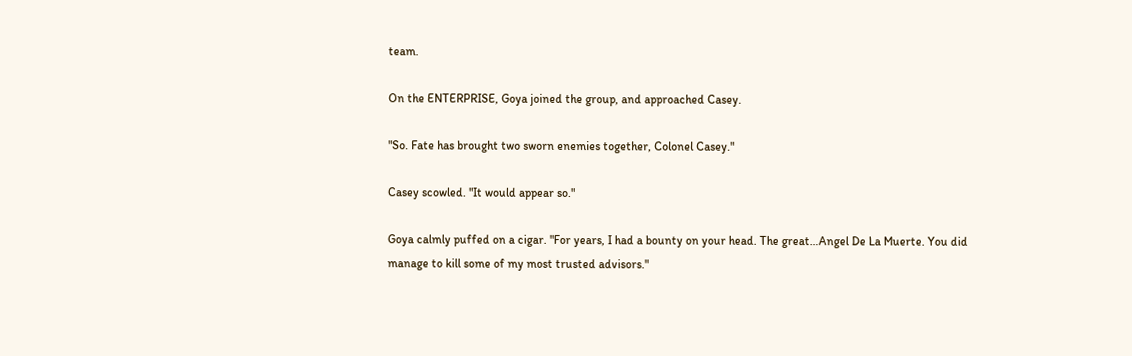team.

On the ENTERPRISE, Goya joined the group, and approached Casey.

"So. Fate has brought two sworn enemies together, Colonel Casey."

Casey scowled. "It would appear so."

Goya calmly puffed on a cigar. "For years, I had a bounty on your head. The great…Angel De La Muerte. You did manage to kill some of my most trusted advisors."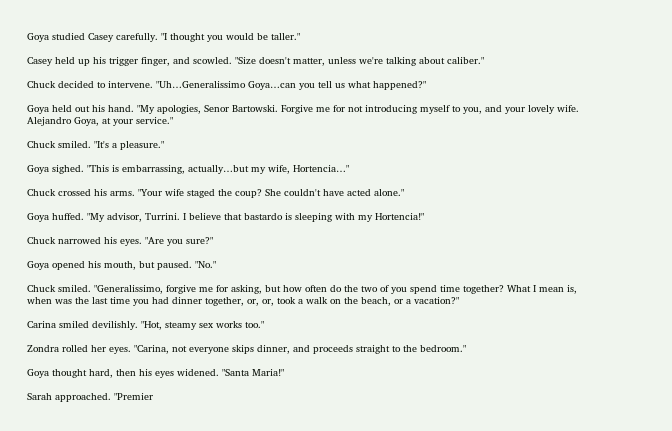Goya studied Casey carefully. "I thought you would be taller."

Casey held up his trigger finger, and scowled. "Size doesn't matter, unless we're talking about caliber."

Chuck decided to intervene. "Uh…Generalissimo Goya…can you tell us what happened?"

Goya held out his hand. "My apologies, Senor Bartowski. Forgive me for not introducing myself to you, and your lovely wife. Alejandro Goya, at your service."

Chuck smiled. "It's a pleasure."

Goya sighed. "This is embarrassing, actually…but my wife, Hortencia…"

Chuck crossed his arms. "Your wife staged the coup? She couldn't have acted alone."

Goya huffed. "My advisor, Turrini. I believe that bastardo is sleeping with my Hortencia!"

Chuck narrowed his eyes. "Are you sure?"

Goya opened his mouth, but paused. "No."

Chuck smiled. "Generalissimo, forgive me for asking, but how often do the two of you spend time together? What I mean is, when was the last time you had dinner together, or, or, took a walk on the beach, or a vacation?"

Carina smiled devilishly. "Hot, steamy sex works too."

Zondra rolled her eyes. "Carina, not everyone skips dinner, and proceeds straight to the bedroom."

Goya thought hard, then his eyes widened. "Santa Maria!"

Sarah approached. "Premier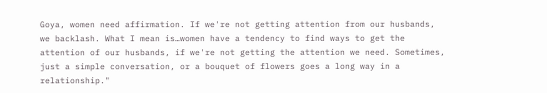Goya, women need affirmation. If we're not getting attention from our husbands, we backlash. What I mean is…women have a tendency to find ways to get the attention of our husbands, if we're not getting the attention we need. Sometimes, just a simple conversation, or a bouquet of flowers goes a long way in a relationship."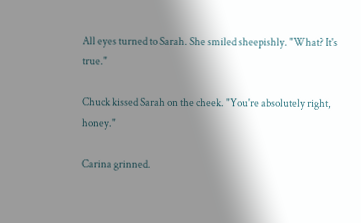All eyes turned to Sarah. She smiled sheepishly. "What? It's true."

Chuck kissed Sarah on the cheek. "You're absolutely right, honey."

Carina grinned.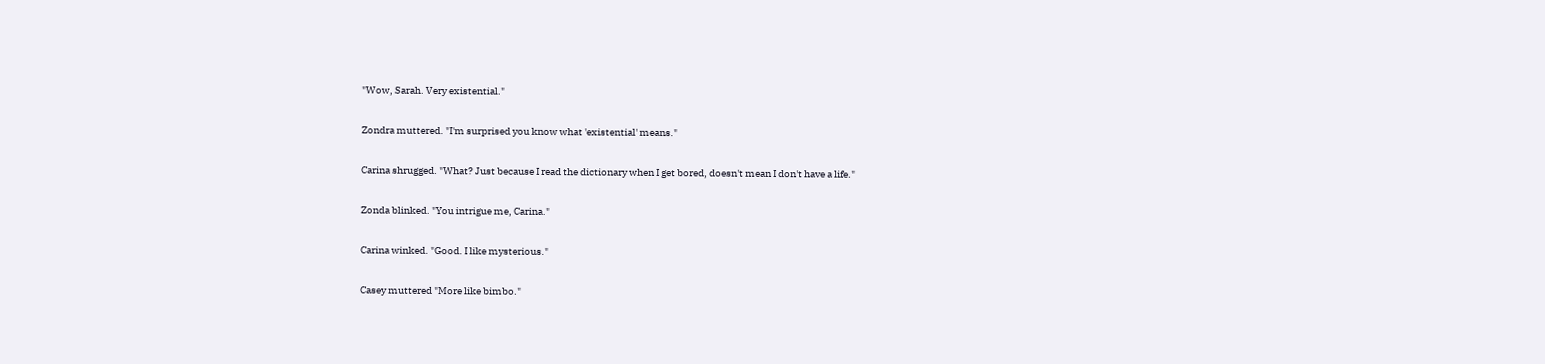"Wow, Sarah. Very existential."

Zondra muttered. "I'm surprised you know what 'existential' means."

Carina shrugged. "What? Just because I read the dictionary when I get bored, doesn't mean I don't have a life."

Zonda blinked. "You intrigue me, Carina."

Carina winked. "Good. I like mysterious."

Casey muttered "More like bimbo."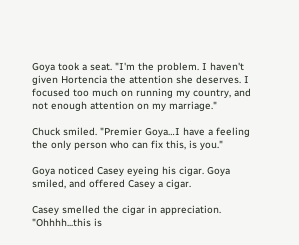Goya took a seat. "I'm the problem. I haven't given Hortencia the attention she deserves. I focused too much on running my country, and not enough attention on my marriage."

Chuck smiled. "Premier Goya…I have a feeling the only person who can fix this, is you."

Goya noticed Casey eyeing his cigar. Goya smiled, and offered Casey a cigar.

Casey smelled the cigar in appreciation. "Ohhhh...this is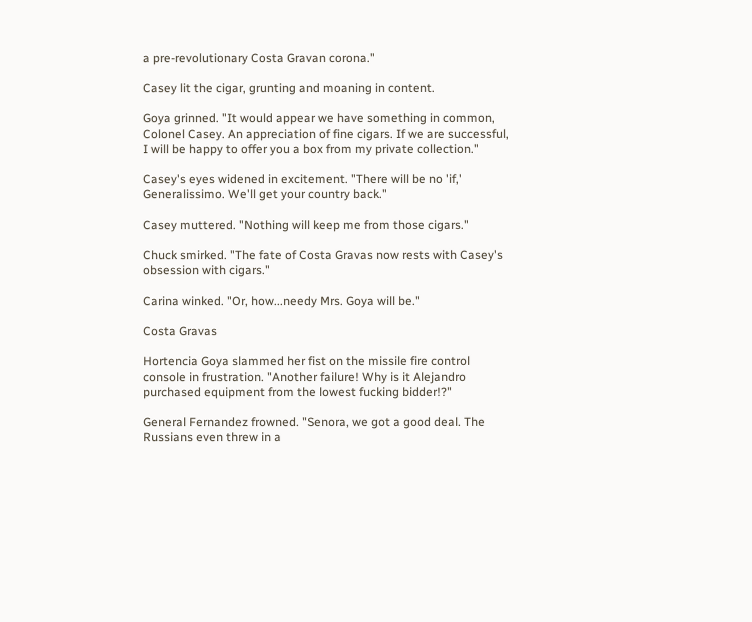a pre-revolutionary Costa Gravan corona."

Casey lit the cigar, grunting and moaning in content.

Goya grinned. "It would appear we have something in common, Colonel Casey. An appreciation of fine cigars. If we are successful, I will be happy to offer you a box from my private collection."

Casey's eyes widened in excitement. "There will be no 'if,' Generalissimo. We'll get your country back."

Casey muttered. "Nothing will keep me from those cigars."

Chuck smirked. "The fate of Costa Gravas now rests with Casey's obsession with cigars."

Carina winked. "Or, how...needy Mrs. Goya will be."

Costa Gravas

Hortencia Goya slammed her fist on the missile fire control console in frustration. "Another failure! Why is it Alejandro purchased equipment from the lowest fucking bidder!?"

General Fernandez frowned. "Senora, we got a good deal. The Russians even threw in a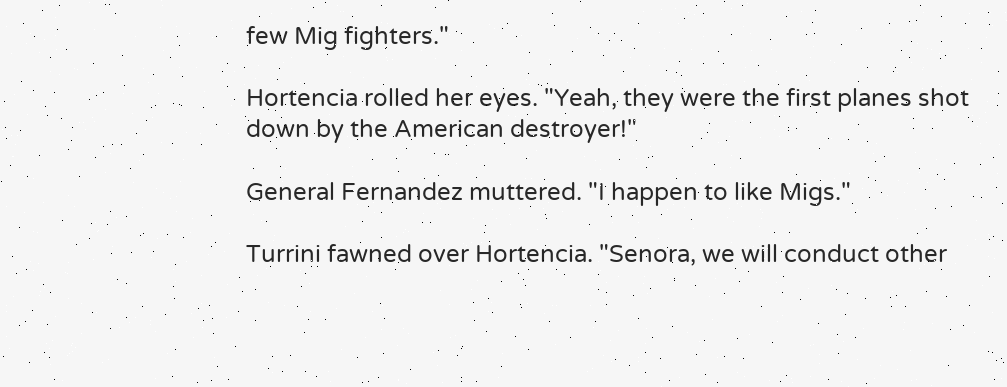few Mig fighters."

Hortencia rolled her eyes. "Yeah, they were the first planes shot down by the American destroyer!"

General Fernandez muttered. "I happen to like Migs."

Turrini fawned over Hortencia. "Senora, we will conduct other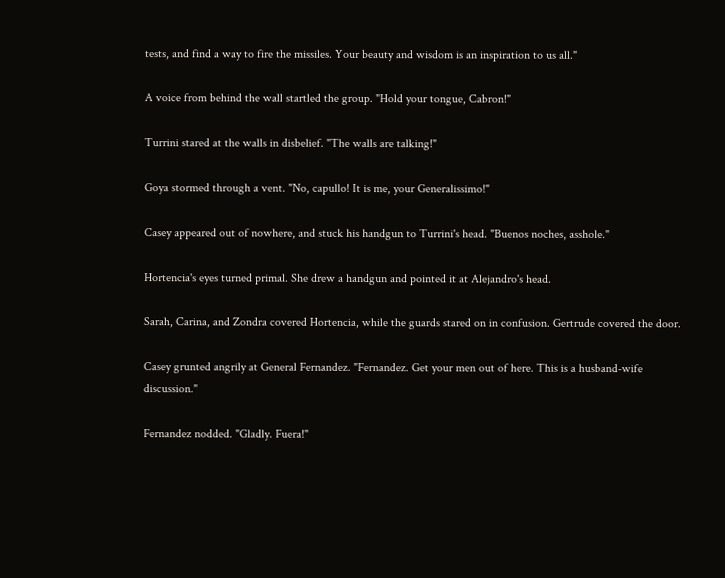tests, and find a way to fire the missiles. Your beauty and wisdom is an inspiration to us all."

A voice from behind the wall startled the group. "Hold your tongue, Cabron!"

Turrini stared at the walls in disbelief. "The walls are talking!"

Goya stormed through a vent. "No, capullo! It is me, your Generalissimo!"

Casey appeared out of nowhere, and stuck his handgun to Turrini's head. "Buenos noches, asshole."

Hortencia's eyes turned primal. She drew a handgun and pointed it at Alejandro's head.

Sarah, Carina, and Zondra covered Hortencia, while the guards stared on in confusion. Gertrude covered the door.

Casey grunted angrily at General Fernandez. "Fernandez. Get your men out of here. This is a husband-wife discussion."

Fernandez nodded. "Gladly. Fuera!"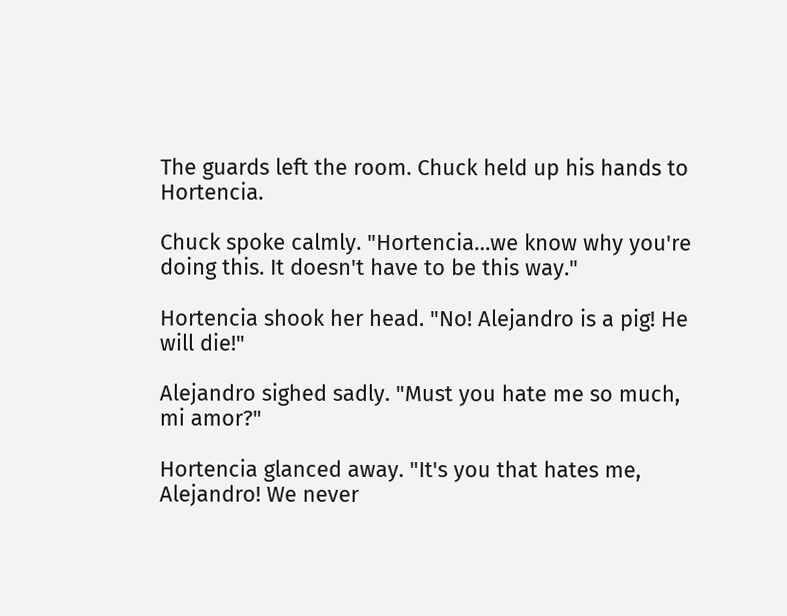The guards left the room. Chuck held up his hands to Hortencia.

Chuck spoke calmly. "Hortencia…we know why you're doing this. It doesn't have to be this way."

Hortencia shook her head. "No! Alejandro is a pig! He will die!"

Alejandro sighed sadly. "Must you hate me so much, mi amor?"

Hortencia glanced away. "It's you that hates me, Alejandro! We never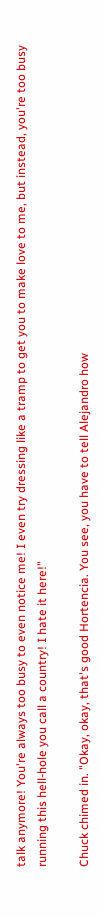talk anymore! You're always too busy to even notice me! I even try dressing like a tramp to get you to make love to me, but instead, you're too busy running this hell-hole you call a country! I hate it here!"

Chuck chimed in. "Okay, okay, that's good Hortencia. You see, you have to tell Alejandro how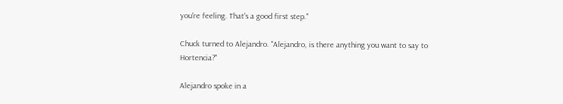you're feeling. That's a good first step."

Chuck turned to Alejandro. "Alejandro, is there anything you want to say to Hortencia?"

Alejandro spoke in a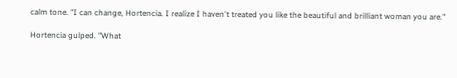calm tone. "I can change, Hortencia. I realize I haven't treated you like the beautiful and brilliant woman you are."

Hortencia gulped. "What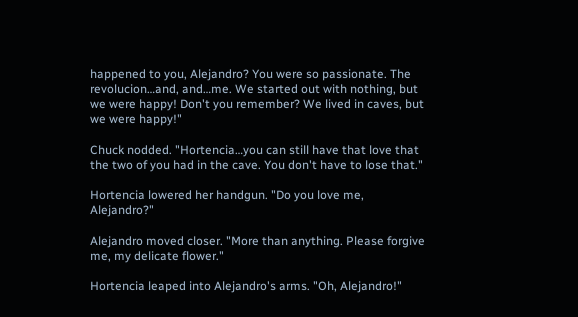happened to you, Alejandro? You were so passionate. The revolucion…and, and…me. We started out with nothing, but we were happy! Don't you remember? We lived in caves, but we were happy!"

Chuck nodded. "Hortencia…you can still have that love that the two of you had in the cave. You don't have to lose that."

Hortencia lowered her handgun. "Do you love me, Alejandro?"

Alejandro moved closer. "More than anything. Please forgive me, my delicate flower."

Hortencia leaped into Alejandro's arms. "Oh, Alejandro!"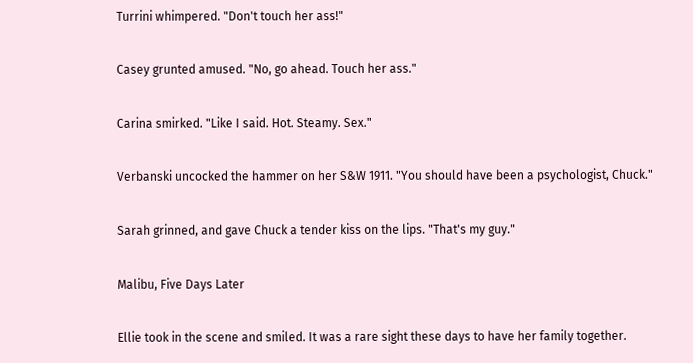Turrini whimpered. "Don't touch her ass!"

Casey grunted amused. "No, go ahead. Touch her ass."

Carina smirked. "Like I said. Hot. Steamy. Sex."

Verbanski uncocked the hammer on her S&W 1911. "You should have been a psychologist, Chuck."

Sarah grinned, and gave Chuck a tender kiss on the lips. "That's my guy."

Malibu, Five Days Later

Ellie took in the scene and smiled. It was a rare sight these days to have her family together.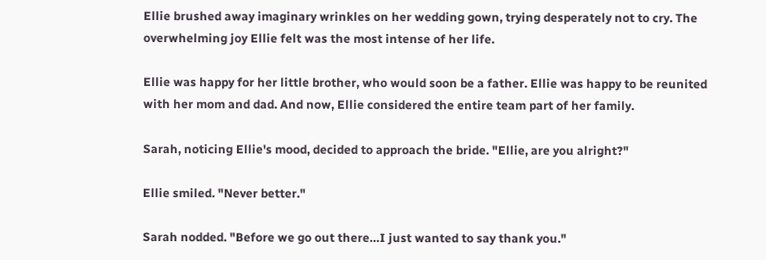Ellie brushed away imaginary wrinkles on her wedding gown, trying desperately not to cry. The overwhelming joy Ellie felt was the most intense of her life.

Ellie was happy for her little brother, who would soon be a father. Ellie was happy to be reunited with her mom and dad. And now, Ellie considered the entire team part of her family.

Sarah, noticing Ellie's mood, decided to approach the bride. "Ellie, are you alright?"

Ellie smiled. "Never better."

Sarah nodded. "Before we go out there…I just wanted to say thank you."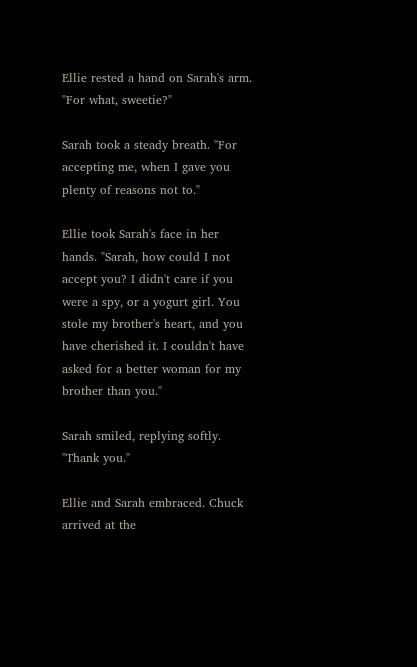Ellie rested a hand on Sarah's arm. "For what, sweetie?"

Sarah took a steady breath. "For accepting me, when I gave you plenty of reasons not to."

Ellie took Sarah's face in her hands. "Sarah, how could I not accept you? I didn't care if you were a spy, or a yogurt girl. You stole my brother's heart, and you have cherished it. I couldn't have asked for a better woman for my brother than you."

Sarah smiled, replying softly. "Thank you."

Ellie and Sarah embraced. Chuck arrived at the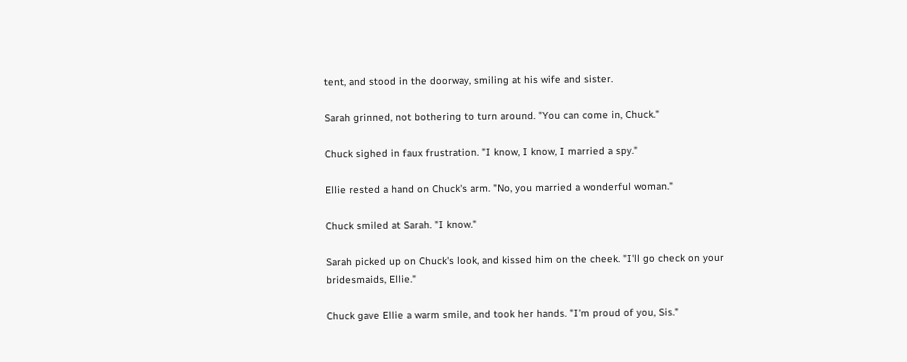tent, and stood in the doorway, smiling at his wife and sister.

Sarah grinned, not bothering to turn around. "You can come in, Chuck."

Chuck sighed in faux frustration. "I know, I know, I married a spy."

Ellie rested a hand on Chuck's arm. "No, you married a wonderful woman."

Chuck smiled at Sarah. "I know."

Sarah picked up on Chuck's look, and kissed him on the cheek. "I'll go check on your bridesmaids, Ellie."

Chuck gave Ellie a warm smile, and took her hands. "I'm proud of you, Sis."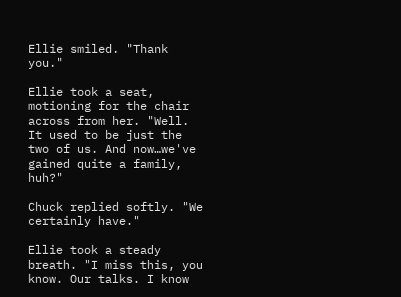Ellie smiled. "Thank you."

Ellie took a seat, motioning for the chair across from her. "Well. It used to be just the two of us. And now…we've gained quite a family, huh?"

Chuck replied softly. "We certainly have."

Ellie took a steady breath. "I miss this, you know. Our talks. I know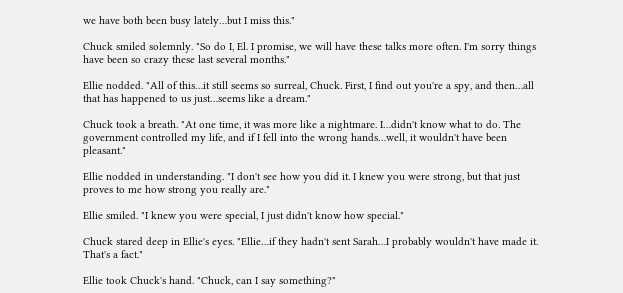we have both been busy lately…but I miss this."

Chuck smiled solemnly. "So do I, El. I promise, we will have these talks more often. I'm sorry things have been so crazy these last several months."

Ellie nodded. "All of this…it still seems so surreal, Chuck. First, I find out you're a spy, and then…all that has happened to us just…seems like a dream."

Chuck took a breath. "At one time, it was more like a nightmare. I…didn't know what to do. The government controlled my life, and if I fell into the wrong hands…well, it wouldn't have been pleasant."

Ellie nodded in understanding. "I don't see how you did it. I knew you were strong, but that just proves to me how strong you really are."

Ellie smiled. "I knew you were special, I just didn't know how special."

Chuck stared deep in Ellie's eyes. "Ellie…if they hadn't sent Sarah…I probably wouldn't have made it. That's a fact."

Ellie took Chuck's hand. "Chuck, can I say something?"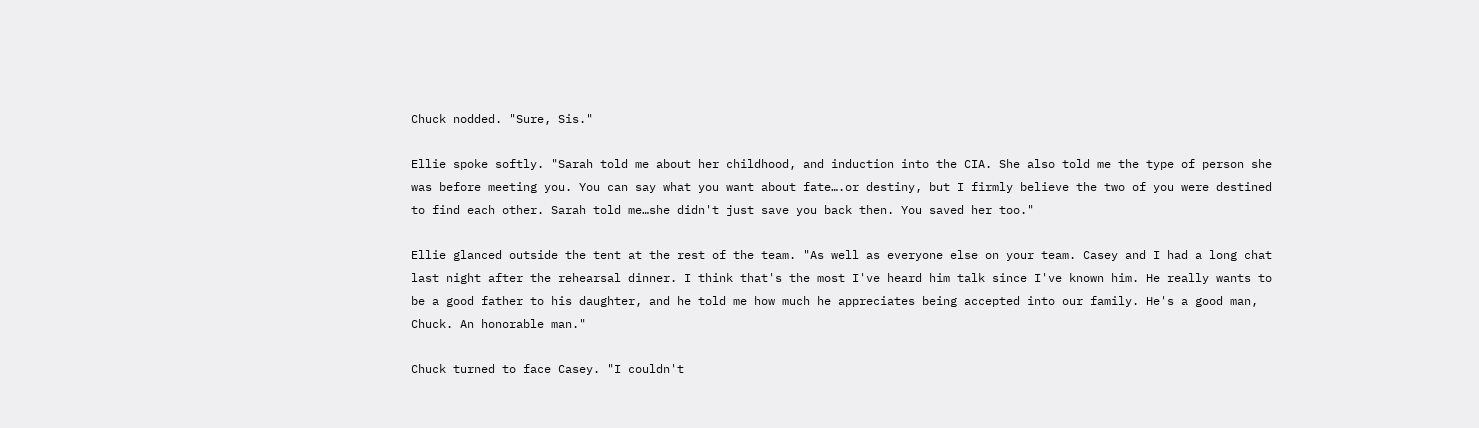Chuck nodded. "Sure, Sis."

Ellie spoke softly. "Sarah told me about her childhood, and induction into the CIA. She also told me the type of person she was before meeting you. You can say what you want about fate….or destiny, but I firmly believe the two of you were destined to find each other. Sarah told me…she didn't just save you back then. You saved her too."

Ellie glanced outside the tent at the rest of the team. "As well as everyone else on your team. Casey and I had a long chat last night after the rehearsal dinner. I think that's the most I've heard him talk since I've known him. He really wants to be a good father to his daughter, and he told me how much he appreciates being accepted into our family. He's a good man, Chuck. An honorable man."

Chuck turned to face Casey. "I couldn't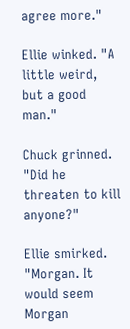agree more."

Ellie winked. "A little weird, but a good man."

Chuck grinned. "Did he threaten to kill anyone?"

Ellie smirked. "Morgan. It would seem Morgan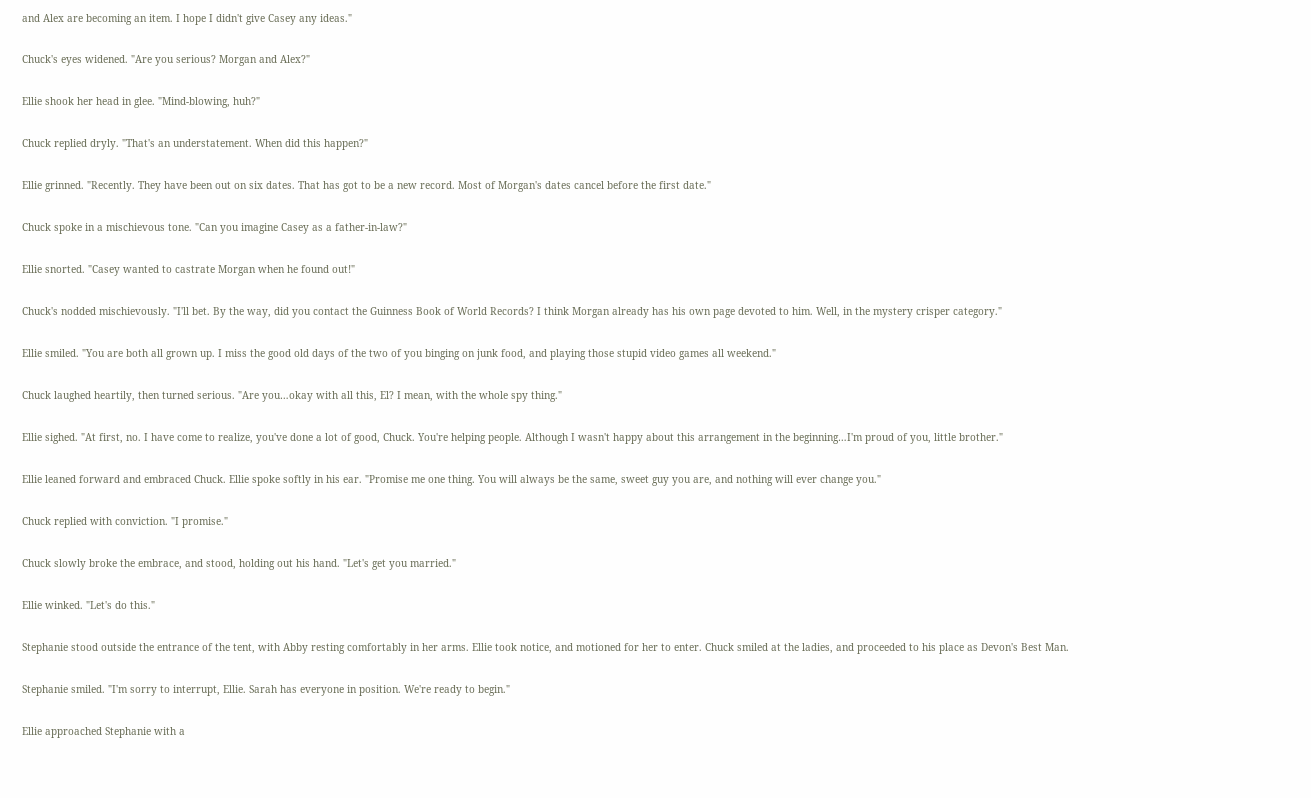and Alex are becoming an item. I hope I didn't give Casey any ideas."

Chuck's eyes widened. "Are you serious? Morgan and Alex?"

Ellie shook her head in glee. "Mind-blowing, huh?"

Chuck replied dryly. "That's an understatement. When did this happen?"

Ellie grinned. "Recently. They have been out on six dates. That has got to be a new record. Most of Morgan's dates cancel before the first date."

Chuck spoke in a mischievous tone. "Can you imagine Casey as a father-in-law?"

Ellie snorted. "Casey wanted to castrate Morgan when he found out!"

Chuck's nodded mischievously. "I'll bet. By the way, did you contact the Guinness Book of World Records? I think Morgan already has his own page devoted to him. Well, in the mystery crisper category."

Ellie smiled. "You are both all grown up. I miss the good old days of the two of you binging on junk food, and playing those stupid video games all weekend."

Chuck laughed heartily, then turned serious. "Are you…okay with all this, El? I mean, with the whole spy thing."

Ellie sighed. "At first, no. I have come to realize, you've done a lot of good, Chuck. You're helping people. Although I wasn't happy about this arrangement in the beginning…I'm proud of you, little brother."

Ellie leaned forward and embraced Chuck. Ellie spoke softly in his ear. "Promise me one thing. You will always be the same, sweet guy you are, and nothing will ever change you."

Chuck replied with conviction. "I promise."

Chuck slowly broke the embrace, and stood, holding out his hand. "Let's get you married."

Ellie winked. "Let's do this."

Stephanie stood outside the entrance of the tent, with Abby resting comfortably in her arms. Ellie took notice, and motioned for her to enter. Chuck smiled at the ladies, and proceeded to his place as Devon's Best Man.

Stephanie smiled. "I'm sorry to interrupt, Ellie. Sarah has everyone in position. We're ready to begin."

Ellie approached Stephanie with a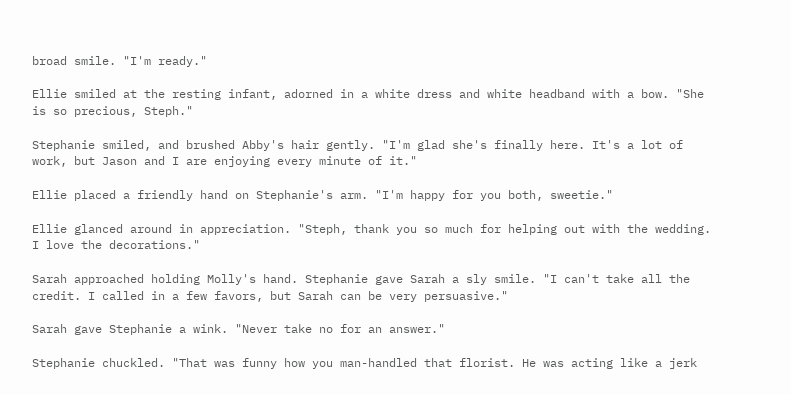broad smile. "I'm ready."

Ellie smiled at the resting infant, adorned in a white dress and white headband with a bow. "She is so precious, Steph."

Stephanie smiled, and brushed Abby's hair gently. "I'm glad she's finally here. It's a lot of work, but Jason and I are enjoying every minute of it."

Ellie placed a friendly hand on Stephanie's arm. "I'm happy for you both, sweetie."

Ellie glanced around in appreciation. "Steph, thank you so much for helping out with the wedding. I love the decorations."

Sarah approached holding Molly's hand. Stephanie gave Sarah a sly smile. "I can't take all the credit. I called in a few favors, but Sarah can be very persuasive."

Sarah gave Stephanie a wink. "Never take no for an answer."

Stephanie chuckled. "That was funny how you man-handled that florist. He was acting like a jerk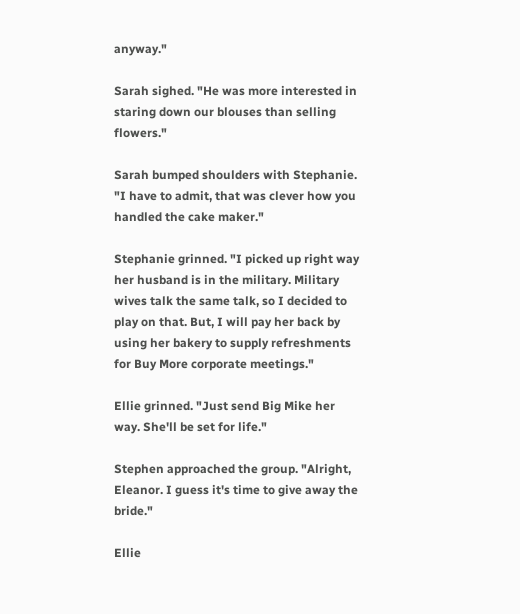anyway."

Sarah sighed. "He was more interested in staring down our blouses than selling flowers."

Sarah bumped shoulders with Stephanie. "I have to admit, that was clever how you handled the cake maker."

Stephanie grinned. "I picked up right way her husband is in the military. Military wives talk the same talk, so I decided to play on that. But, I will pay her back by using her bakery to supply refreshments for Buy More corporate meetings."

Ellie grinned. "Just send Big Mike her way. She'll be set for life."

Stephen approached the group. "Alright, Eleanor. I guess it's time to give away the bride."

Ellie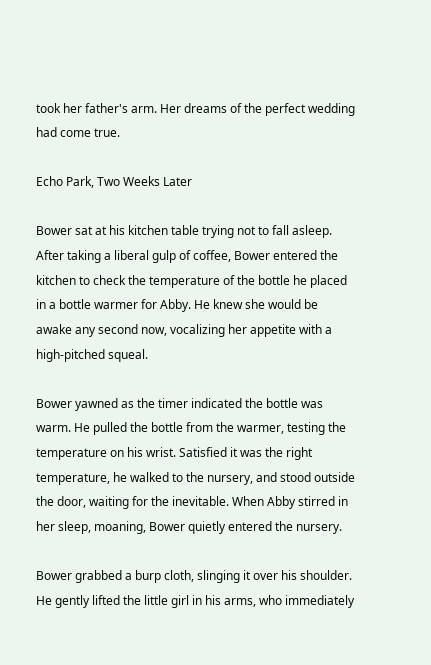took her father's arm. Her dreams of the perfect wedding had come true.

Echo Park, Two Weeks Later

Bower sat at his kitchen table trying not to fall asleep. After taking a liberal gulp of coffee, Bower entered the kitchen to check the temperature of the bottle he placed in a bottle warmer for Abby. He knew she would be awake any second now, vocalizing her appetite with a high-pitched squeal.

Bower yawned as the timer indicated the bottle was warm. He pulled the bottle from the warmer, testing the temperature on his wrist. Satisfied it was the right temperature, he walked to the nursery, and stood outside the door, waiting for the inevitable. When Abby stirred in her sleep, moaning, Bower quietly entered the nursery.

Bower grabbed a burp cloth, slinging it over his shoulder. He gently lifted the little girl in his arms, who immediately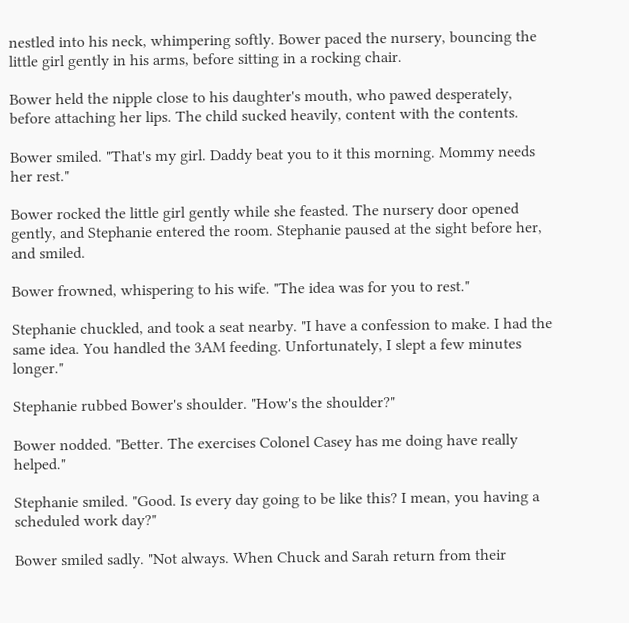nestled into his neck, whimpering softly. Bower paced the nursery, bouncing the little girl gently in his arms, before sitting in a rocking chair.

Bower held the nipple close to his daughter's mouth, who pawed desperately, before attaching her lips. The child sucked heavily, content with the contents.

Bower smiled. "That's my girl. Daddy beat you to it this morning. Mommy needs her rest."

Bower rocked the little girl gently while she feasted. The nursery door opened gently, and Stephanie entered the room. Stephanie paused at the sight before her, and smiled.

Bower frowned, whispering to his wife. "The idea was for you to rest."

Stephanie chuckled, and took a seat nearby. "I have a confession to make. I had the same idea. You handled the 3AM feeding. Unfortunately, I slept a few minutes longer."

Stephanie rubbed Bower's shoulder. "How's the shoulder?"

Bower nodded. "Better. The exercises Colonel Casey has me doing have really helped."

Stephanie smiled. "Good. Is every day going to be like this? I mean, you having a scheduled work day?"

Bower smiled sadly. "Not always. When Chuck and Sarah return from their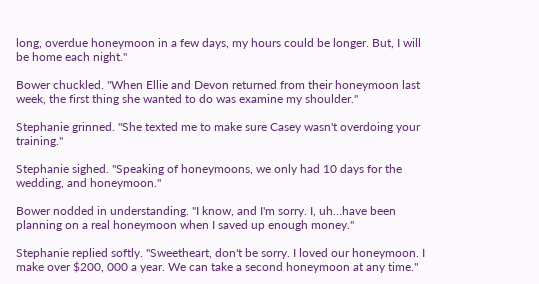long, overdue honeymoon in a few days, my hours could be longer. But, I will be home each night."

Bower chuckled. "When Ellie and Devon returned from their honeymoon last week, the first thing she wanted to do was examine my shoulder."

Stephanie grinned. "She texted me to make sure Casey wasn't overdoing your training."

Stephanie sighed. "Speaking of honeymoons, we only had 10 days for the wedding, and honeymoon."

Bower nodded in understanding. "I know, and I'm sorry. I, uh…have been planning on a real honeymoon when I saved up enough money."

Stephanie replied softly. "Sweetheart, don't be sorry. I loved our honeymoon. I make over $200, 000 a year. We can take a second honeymoon at any time."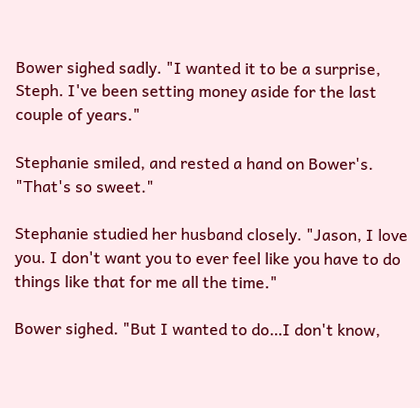Bower sighed sadly. "I wanted it to be a surprise, Steph. I've been setting money aside for the last couple of years."

Stephanie smiled, and rested a hand on Bower's. "That's so sweet."

Stephanie studied her husband closely. "Jason, I love you. I don't want you to ever feel like you have to do things like that for me all the time."

Bower sighed. "But I wanted to do…I don't know,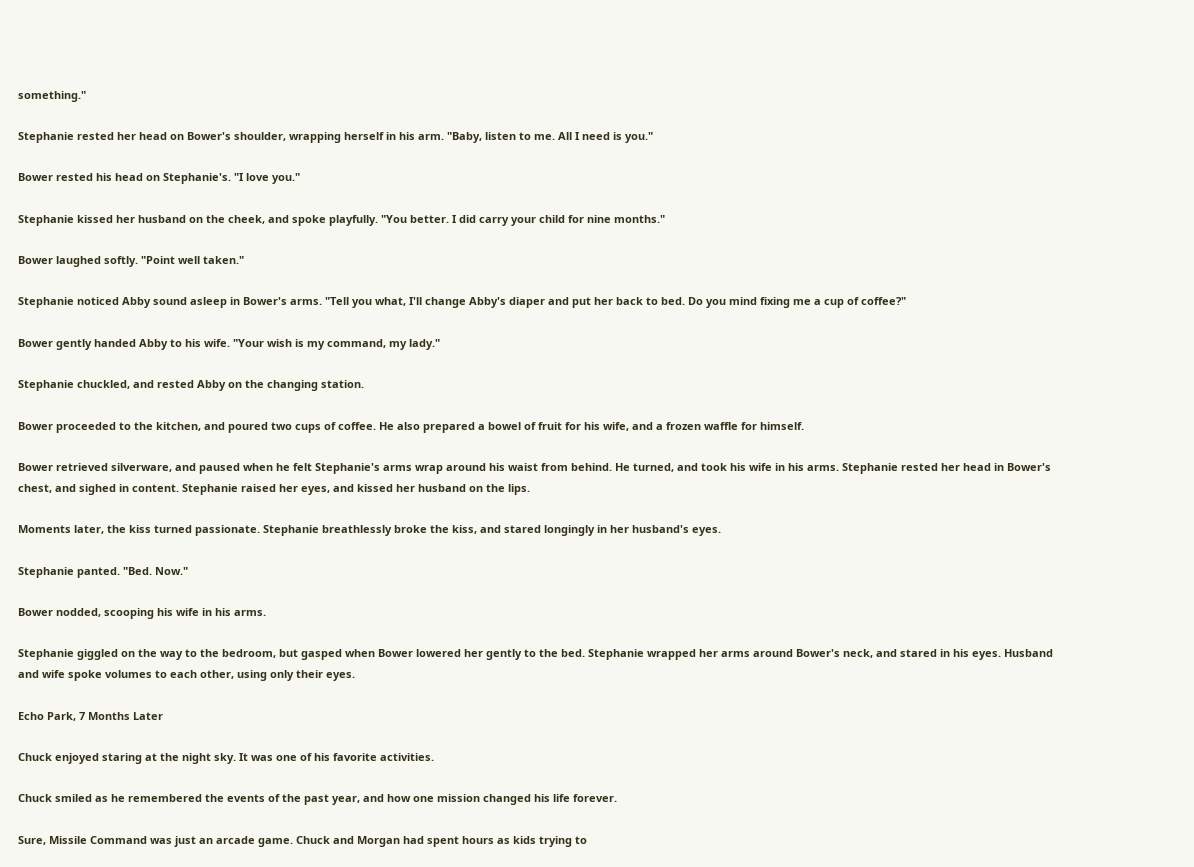something."

Stephanie rested her head on Bower's shoulder, wrapping herself in his arm. "Baby, listen to me. All I need is you."

Bower rested his head on Stephanie's. "I love you."

Stephanie kissed her husband on the cheek, and spoke playfully. "You better. I did carry your child for nine months."

Bower laughed softly. "Point well taken."

Stephanie noticed Abby sound asleep in Bower's arms. "Tell you what, I'll change Abby's diaper and put her back to bed. Do you mind fixing me a cup of coffee?"

Bower gently handed Abby to his wife. "Your wish is my command, my lady."

Stephanie chuckled, and rested Abby on the changing station.

Bower proceeded to the kitchen, and poured two cups of coffee. He also prepared a bowel of fruit for his wife, and a frozen waffle for himself.

Bower retrieved silverware, and paused when he felt Stephanie's arms wrap around his waist from behind. He turned, and took his wife in his arms. Stephanie rested her head in Bower's chest, and sighed in content. Stephanie raised her eyes, and kissed her husband on the lips.

Moments later, the kiss turned passionate. Stephanie breathlessly broke the kiss, and stared longingly in her husband's eyes.

Stephanie panted. "Bed. Now."

Bower nodded, scooping his wife in his arms.

Stephanie giggled on the way to the bedroom, but gasped when Bower lowered her gently to the bed. Stephanie wrapped her arms around Bower's neck, and stared in his eyes. Husband and wife spoke volumes to each other, using only their eyes.

Echo Park, 7 Months Later

Chuck enjoyed staring at the night sky. It was one of his favorite activities.

Chuck smiled as he remembered the events of the past year, and how one mission changed his life forever.

Sure, Missile Command was just an arcade game. Chuck and Morgan had spent hours as kids trying to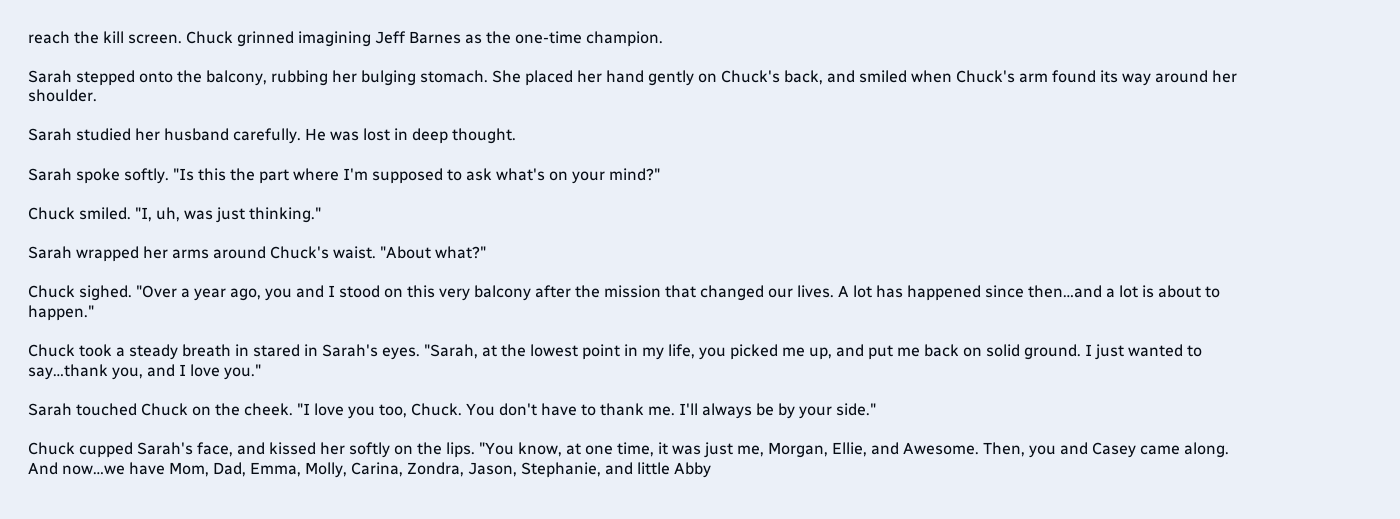reach the kill screen. Chuck grinned imagining Jeff Barnes as the one-time champion.

Sarah stepped onto the balcony, rubbing her bulging stomach. She placed her hand gently on Chuck's back, and smiled when Chuck's arm found its way around her shoulder.

Sarah studied her husband carefully. He was lost in deep thought.

Sarah spoke softly. "Is this the part where I'm supposed to ask what's on your mind?"

Chuck smiled. "I, uh, was just thinking."

Sarah wrapped her arms around Chuck's waist. "About what?"

Chuck sighed. "Over a year ago, you and I stood on this very balcony after the mission that changed our lives. A lot has happened since then…and a lot is about to happen."

Chuck took a steady breath in stared in Sarah's eyes. "Sarah, at the lowest point in my life, you picked me up, and put me back on solid ground. I just wanted to say…thank you, and I love you."

Sarah touched Chuck on the cheek. "I love you too, Chuck. You don't have to thank me. I'll always be by your side."

Chuck cupped Sarah's face, and kissed her softly on the lips. "You know, at one time, it was just me, Morgan, Ellie, and Awesome. Then, you and Casey came along. And now…we have Mom, Dad, Emma, Molly, Carina, Zondra, Jason, Stephanie, and little Abby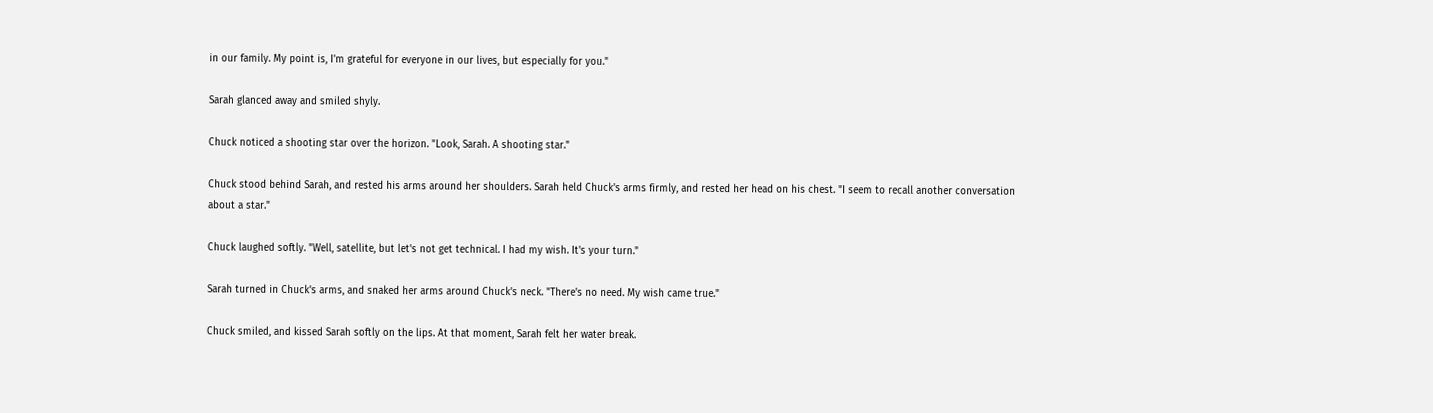in our family. My point is, I'm grateful for everyone in our lives, but especially for you."

Sarah glanced away and smiled shyly.

Chuck noticed a shooting star over the horizon. "Look, Sarah. A shooting star."

Chuck stood behind Sarah, and rested his arms around her shoulders. Sarah held Chuck's arms firmly, and rested her head on his chest. "I seem to recall another conversation about a star."

Chuck laughed softly. "Well, satellite, but let's not get technical. I had my wish. It's your turn."

Sarah turned in Chuck's arms, and snaked her arms around Chuck's neck. "There's no need. My wish came true."

Chuck smiled, and kissed Sarah softly on the lips. At that moment, Sarah felt her water break.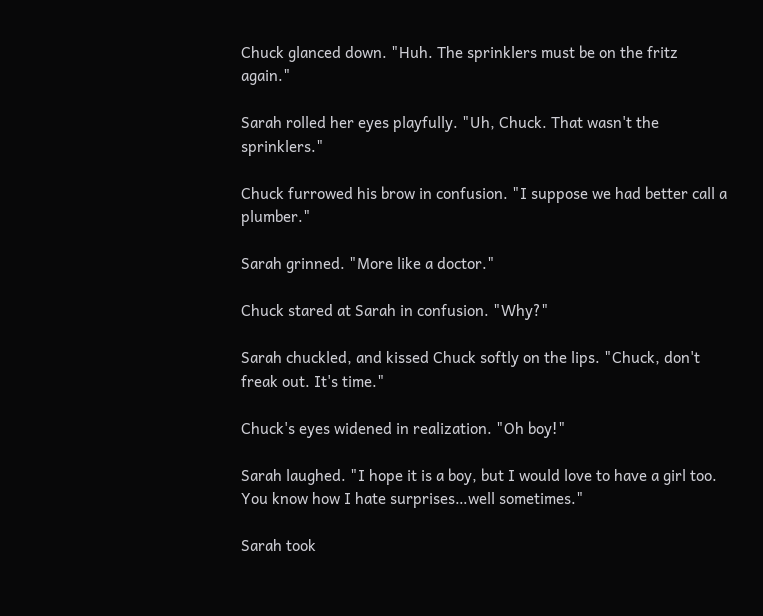Chuck glanced down. "Huh. The sprinklers must be on the fritz again."

Sarah rolled her eyes playfully. "Uh, Chuck. That wasn't the sprinklers."

Chuck furrowed his brow in confusion. "I suppose we had better call a plumber."

Sarah grinned. "More like a doctor."

Chuck stared at Sarah in confusion. "Why?"

Sarah chuckled, and kissed Chuck softly on the lips. "Chuck, don't freak out. It's time."

Chuck's eyes widened in realization. "Oh boy!"

Sarah laughed. "I hope it is a boy, but I would love to have a girl too. You know how I hate surprises…well sometimes."

Sarah took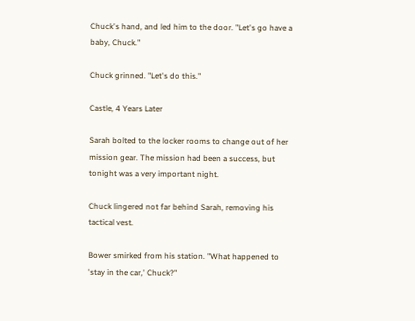Chuck's hand, and led him to the door. "Let's go have a baby, Chuck."

Chuck grinned. "Let's do this."

Castle, 4 Years Later

Sarah bolted to the locker rooms to change out of her mission gear. The mission had been a success, but tonight was a very important night.

Chuck lingered not far behind Sarah, removing his tactical vest.

Bower smirked from his station. "What happened to 'stay in the car,' Chuck?"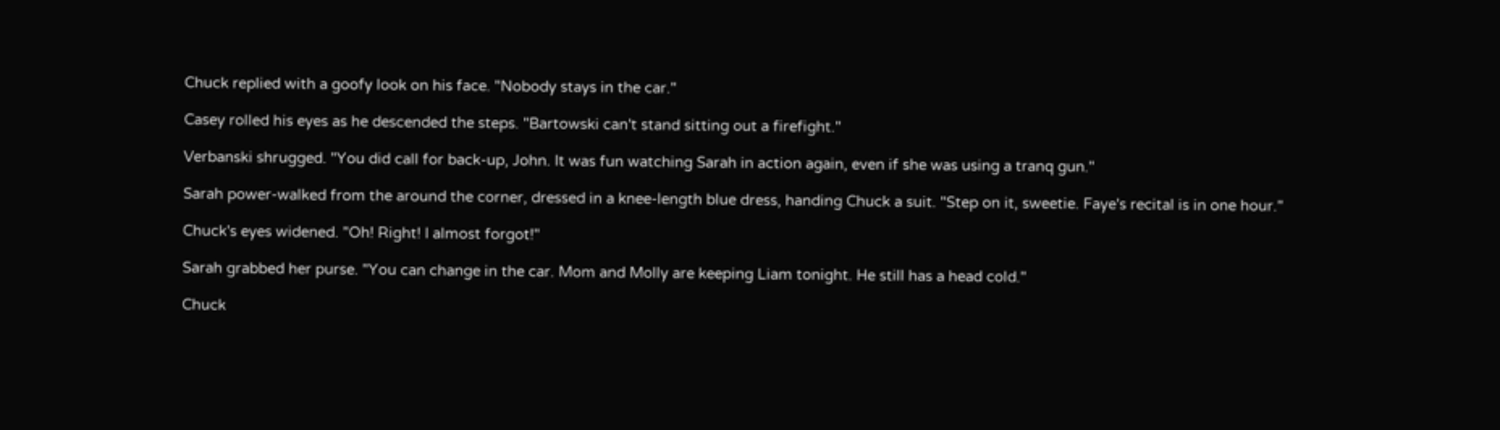Chuck replied with a goofy look on his face. "Nobody stays in the car."

Casey rolled his eyes as he descended the steps. "Bartowski can't stand sitting out a firefight."

Verbanski shrugged. "You did call for back-up, John. It was fun watching Sarah in action again, even if she was using a tranq gun."

Sarah power-walked from the around the corner, dressed in a knee-length blue dress, handing Chuck a suit. "Step on it, sweetie. Faye's recital is in one hour."

Chuck's eyes widened. "Oh! Right! I almost forgot!"

Sarah grabbed her purse. "You can change in the car. Mom and Molly are keeping Liam tonight. He still has a head cold."

Chuck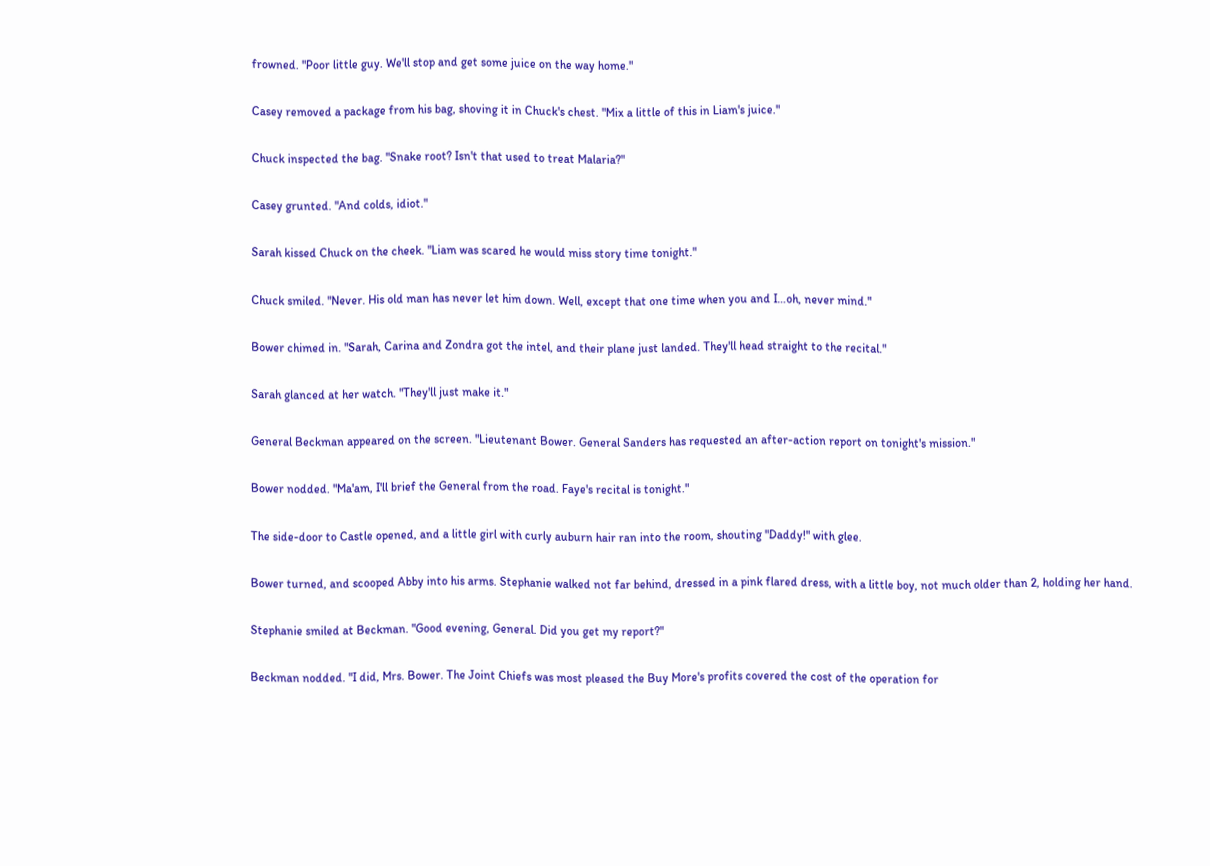frowned. "Poor little guy. We'll stop and get some juice on the way home."

Casey removed a package from his bag, shoving it in Chuck's chest. "Mix a little of this in Liam's juice."

Chuck inspected the bag. "Snake root? Isn't that used to treat Malaria?"

Casey grunted. "And colds, idiot."

Sarah kissed Chuck on the cheek. "Liam was scared he would miss story time tonight."

Chuck smiled. "Never. His old man has never let him down. Well, except that one time when you and I…oh, never mind."

Bower chimed in. "Sarah, Carina and Zondra got the intel, and their plane just landed. They'll head straight to the recital."

Sarah glanced at her watch. "They'll just make it."

General Beckman appeared on the screen. "Lieutenant Bower. General Sanders has requested an after-action report on tonight's mission."

Bower nodded. "Ma'am, I'll brief the General from the road. Faye's recital is tonight."

The side-door to Castle opened, and a little girl with curly auburn hair ran into the room, shouting "Daddy!" with glee.

Bower turned, and scooped Abby into his arms. Stephanie walked not far behind, dressed in a pink flared dress, with a little boy, not much older than 2, holding her hand.

Stephanie smiled at Beckman. "Good evening, General. Did you get my report?"

Beckman nodded. "I did, Mrs. Bower. The Joint Chiefs was most pleased the Buy More's profits covered the cost of the operation for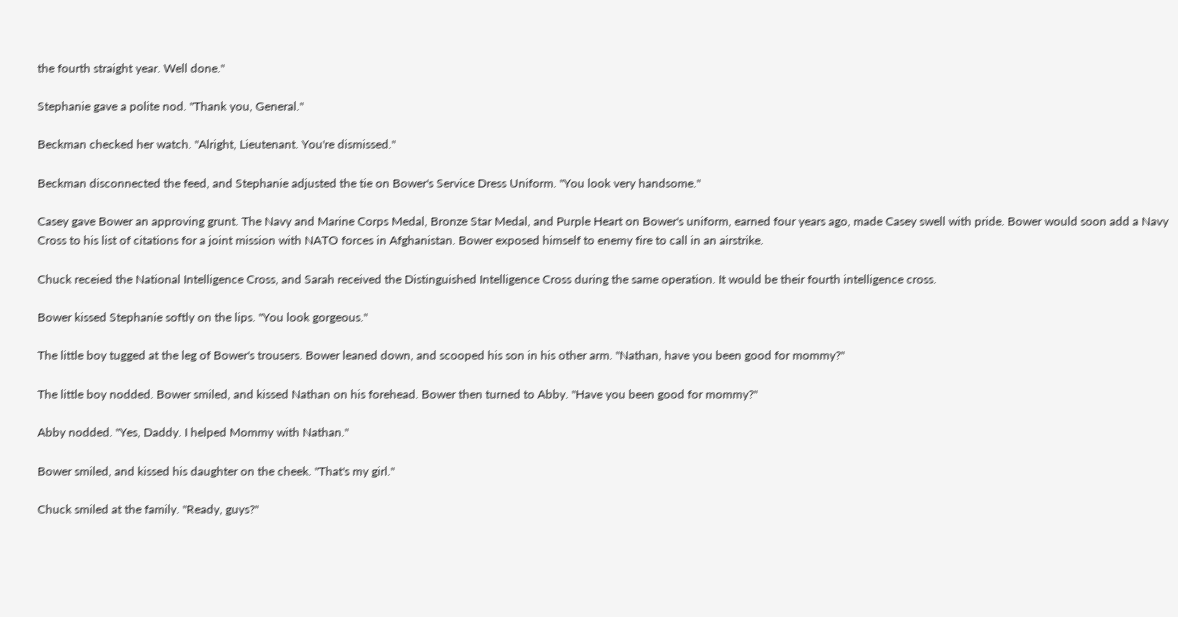the fourth straight year. Well done."

Stephanie gave a polite nod. "Thank you, General."

Beckman checked her watch. "Alright, Lieutenant. You're dismissed."

Beckman disconnected the feed, and Stephanie adjusted the tie on Bower's Service Dress Uniform. "You look very handsome."

Casey gave Bower an approving grunt. The Navy and Marine Corps Medal, Bronze Star Medal, and Purple Heart on Bower's uniform, earned four years ago, made Casey swell with pride. Bower would soon add a Navy Cross to his list of citations for a joint mission with NATO forces in Afghanistan. Bower exposed himself to enemy fire to call in an airstrike.

Chuck receied the National Intelligence Cross, and Sarah received the Distinguished Intelligence Cross during the same operation. It would be their fourth intelligence cross.

Bower kissed Stephanie softly on the lips. "You look gorgeous."

The little boy tugged at the leg of Bower's trousers. Bower leaned down, and scooped his son in his other arm. "Nathan, have you been good for mommy?"

The little boy nodded. Bower smiled, and kissed Nathan on his forehead. Bower then turned to Abby. "Have you been good for mommy?"

Abby nodded. "Yes, Daddy. I helped Mommy with Nathan."

Bower smiled, and kissed his daughter on the cheek. "That's my girl."

Chuck smiled at the family. "Ready, guys?"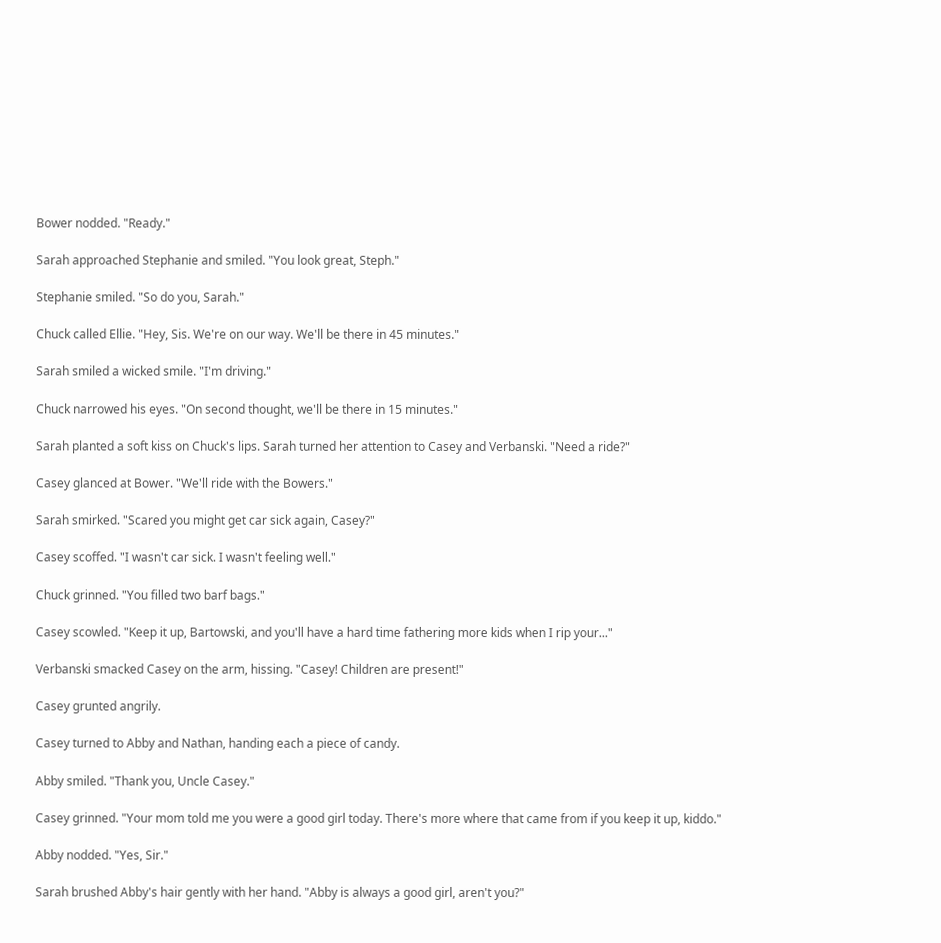Bower nodded. "Ready."

Sarah approached Stephanie and smiled. "You look great, Steph."

Stephanie smiled. "So do you, Sarah."

Chuck called Ellie. "Hey, Sis. We're on our way. We'll be there in 45 minutes."

Sarah smiled a wicked smile. "I'm driving."

Chuck narrowed his eyes. "On second thought, we'll be there in 15 minutes."

Sarah planted a soft kiss on Chuck's lips. Sarah turned her attention to Casey and Verbanski. "Need a ride?"

Casey glanced at Bower. "We'll ride with the Bowers."

Sarah smirked. "Scared you might get car sick again, Casey?"

Casey scoffed. "I wasn't car sick. I wasn't feeling well."

Chuck grinned. "You filled two barf bags."

Casey scowled. "Keep it up, Bartowski, and you'll have a hard time fathering more kids when I rip your..."

Verbanski smacked Casey on the arm, hissing. "Casey! Children are present!"

Casey grunted angrily.

Casey turned to Abby and Nathan, handing each a piece of candy.

Abby smiled. "Thank you, Uncle Casey."

Casey grinned. "Your mom told me you were a good girl today. There's more where that came from if you keep it up, kiddo."

Abby nodded. "Yes, Sir."

Sarah brushed Abby's hair gently with her hand. "Abby is always a good girl, aren't you?"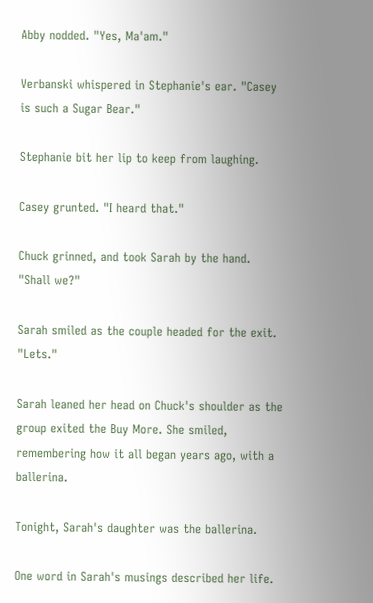Abby nodded. "Yes, Ma'am."

Verbanski whispered in Stephanie's ear. "Casey is such a Sugar Bear."

Stephanie bit her lip to keep from laughing.

Casey grunted. "I heard that."

Chuck grinned, and took Sarah by the hand. "Shall we?"

Sarah smiled as the couple headed for the exit. "Lets."

Sarah leaned her head on Chuck's shoulder as the group exited the Buy More. She smiled, remembering how it all began years ago, with a ballerina.

Tonight, Sarah's daughter was the ballerina.

One word in Sarah's musings described her life.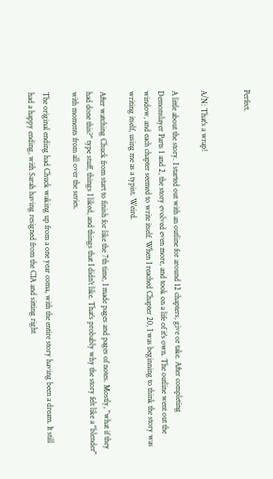Perfect.


A/N: That's a wrap!

A little about the story. I started out with an outline for around 12 chapters, give or take. After completing Demonslayer Parts 1 and 2, the story evolved even more, and took on a life of it's own. The outline went out the window, and each chapter seemed to write itself. When I reached Chapter 20, I was beginning to think the story was writing itself, using me as a typist. Weird.

After watching Chuck from start to finish for like the 7th time, I made pages and pages of notes. Mostly, "what if they had done this?" type stuff, things I liked, and things that I didn't like. That's probably why the story felt like a "blender" with moments from all over the series.

The original ending had Chuck waking up from a one year coma, with the entire story having been a dream. It still had a happy ending, with Sarah having resigned from the CIA and sitting right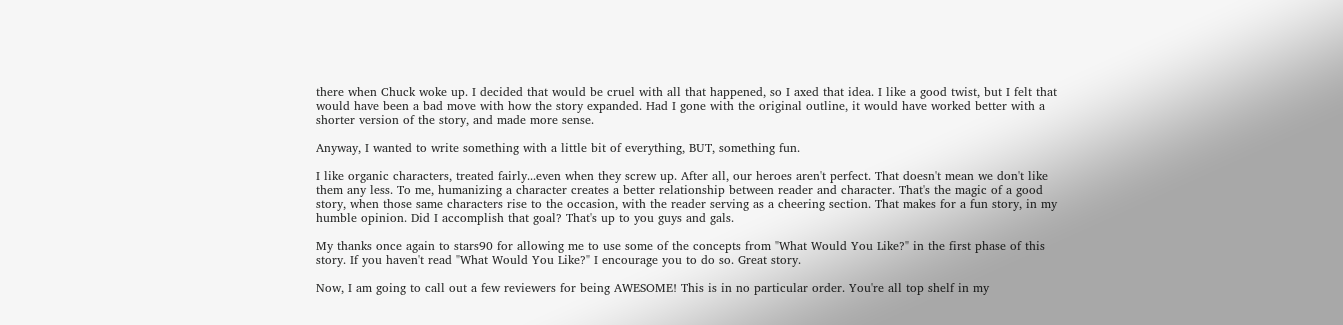there when Chuck woke up. I decided that would be cruel with all that happened, so I axed that idea. I like a good twist, but I felt that would have been a bad move with how the story expanded. Had I gone with the original outline, it would have worked better with a shorter version of the story, and made more sense.

Anyway, I wanted to write something with a little bit of everything, BUT, something fun.

I like organic characters, treated fairly...even when they screw up. After all, our heroes aren't perfect. That doesn't mean we don't like them any less. To me, humanizing a character creates a better relationship between reader and character. That's the magic of a good story, when those same characters rise to the occasion, with the reader serving as a cheering section. That makes for a fun story, in my humble opinion. Did I accomplish that goal? That's up to you guys and gals.

My thanks once again to stars90 for allowing me to use some of the concepts from "What Would You Like?" in the first phase of this story. If you haven't read "What Would You Like?" I encourage you to do so. Great story.

Now, I am going to call out a few reviewers for being AWESOME! This is in no particular order. You're all top shelf in my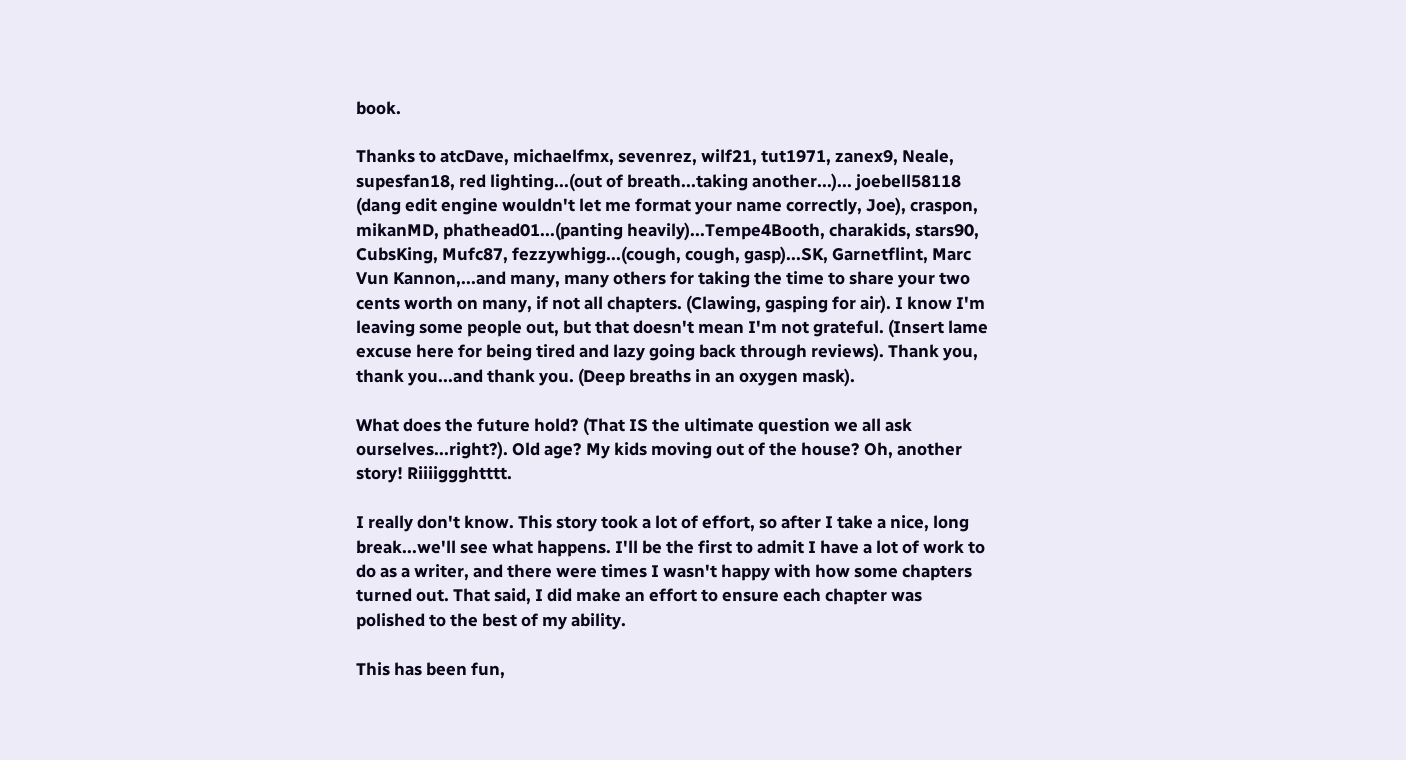book.

Thanks to atcDave, michaelfmx, sevenrez, wilf21, tut1971, zanex9, Neale, supesfan18, red lighting...(out of breath...taking another...)... joebell58118 (dang edit engine wouldn't let me format your name correctly, Joe), craspon, mikanMD, phathead01...(panting heavily)...Tempe4Booth, charakids, stars90, CubsKing, Mufc87, fezzywhigg...(cough, cough, gasp)...SK, Garnetflint, Marc Vun Kannon,...and many, many others for taking the time to share your two cents worth on many, if not all chapters. (Clawing, gasping for air). I know I'm leaving some people out, but that doesn't mean I'm not grateful. (Insert lame excuse here for being tired and lazy going back through reviews). Thank you, thank you...and thank you. (Deep breaths in an oxygen mask).

What does the future hold? (That IS the ultimate question we all ask ourselves...right?). Old age? My kids moving out of the house? Oh, another story! Riiiiggghtttt.

I really don't know. This story took a lot of effort, so after I take a nice, long break...we'll see what happens. I'll be the first to admit I have a lot of work to do as a writer, and there were times I wasn't happy with how some chapters turned out. That said, I did make an effort to ensure each chapter was polished to the best of my ability.

This has been fun,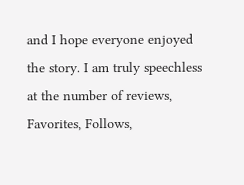and I hope everyone enjoyed the story. I am truly speechless at the number of reviews, Favorites, Follows,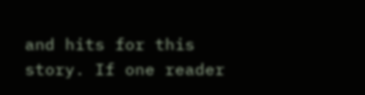and hits for this story. If one reader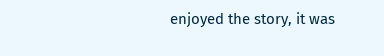enjoyed the story, it was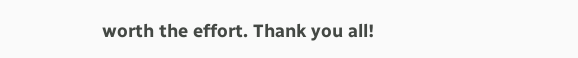worth the effort. Thank you all!